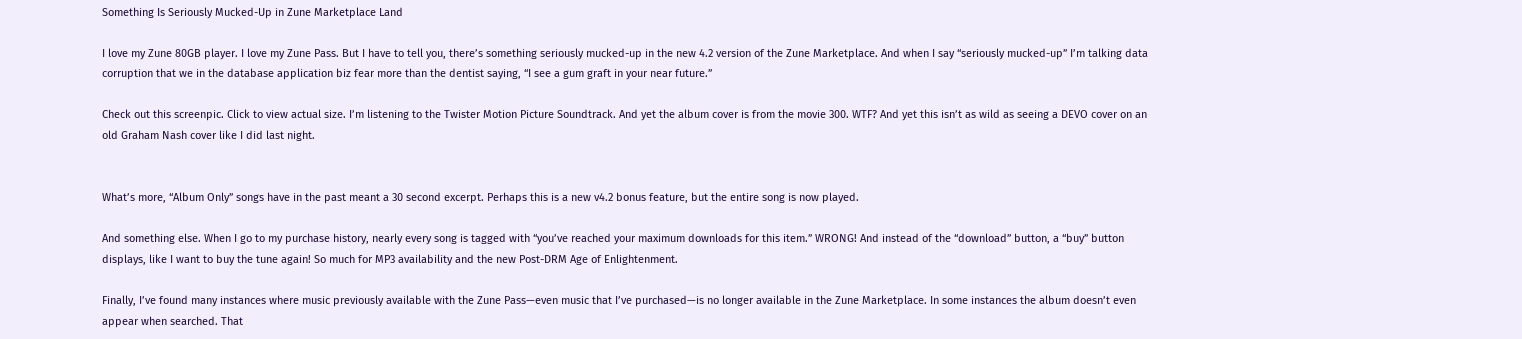Something Is Seriously Mucked-Up in Zune Marketplace Land

I love my Zune 80GB player. I love my Zune Pass. But I have to tell you, there’s something seriously mucked-up in the new 4.2 version of the Zune Marketplace. And when I say “seriously mucked-up” I’m talking data corruption that we in the database application biz fear more than the dentist saying, “I see a gum graft in your near future.”

Check out this screenpic. Click to view actual size. I’m listening to the Twister Motion Picture Soundtrack. And yet the album cover is from the movie 300. WTF? And yet this isn’t as wild as seeing a DEVO cover on an old Graham Nash cover like I did last night.


What’s more, “Album Only” songs have in the past meant a 30 second excerpt. Perhaps this is a new v4.2 bonus feature, but the entire song is now played.

And something else. When I go to my purchase history, nearly every song is tagged with “you’ve reached your maximum downloads for this item.” WRONG! And instead of the “download” button, a “buy” button displays, like I want to buy the tune again! So much for MP3 availability and the new Post-DRM Age of Enlightenment.

Finally, I’ve found many instances where music previously available with the Zune Pass—even music that I’ve purchased—is no longer available in the Zune Marketplace. In some instances the album doesn’t even appear when searched. That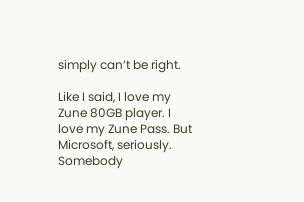simply can’t be right.

Like I said, I love my Zune 80GB player. I love my Zune Pass. But Microsoft, seriously. Somebody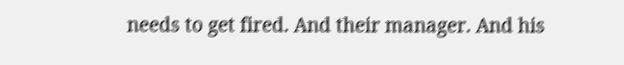needs to get fired. And their manager. And his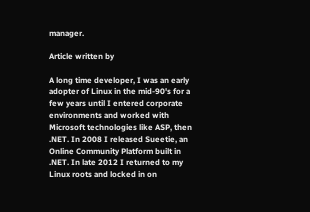manager.

Article written by

A long time developer, I was an early adopter of Linux in the mid-90's for a few years until I entered corporate environments and worked with Microsoft technologies like ASP, then .NET. In 2008 I released Sueetie, an Online Community Platform built in .NET. In late 2012 I returned to my Linux roots and locked in on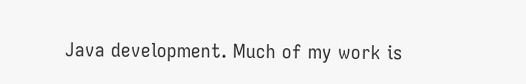Java development. Much of my work is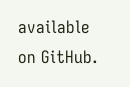available on GitHub.